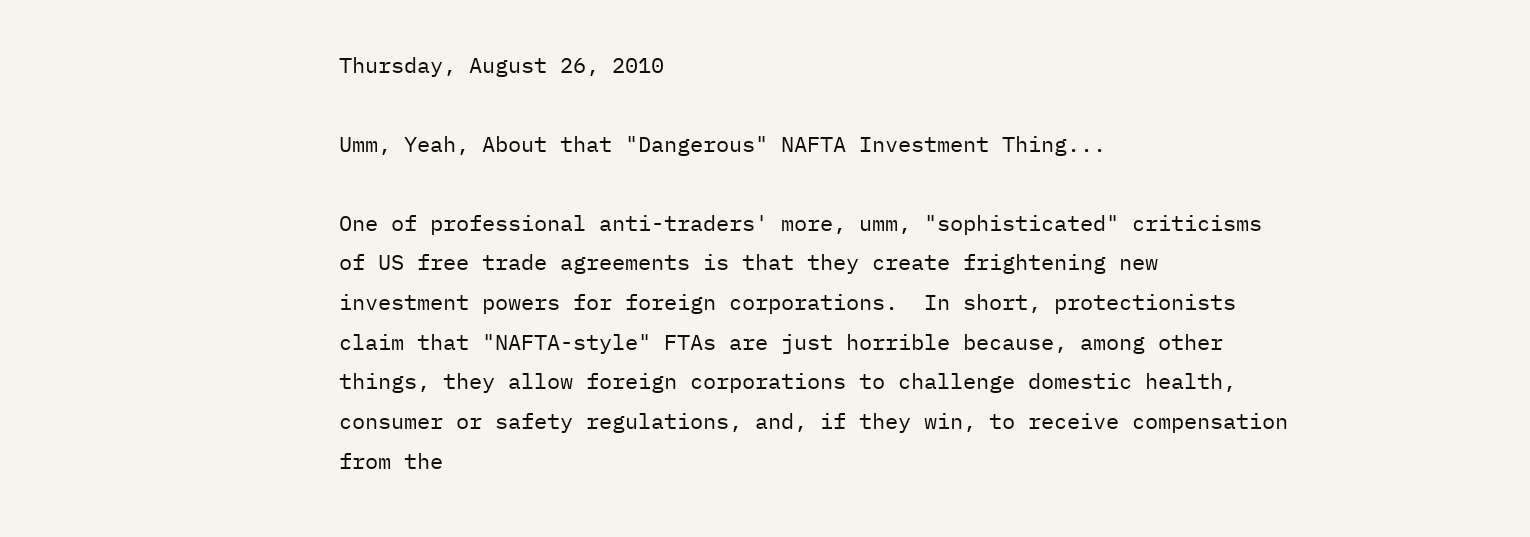Thursday, August 26, 2010

Umm, Yeah, About that "Dangerous" NAFTA Investment Thing...

One of professional anti-traders' more, umm, "sophisticated" criticisms of US free trade agreements is that they create frightening new investment powers for foreign corporations.  In short, protectionists claim that "NAFTA-style" FTAs are just horrible because, among other things, they allow foreign corporations to challenge domestic health, consumer or safety regulations, and, if they win, to receive compensation from the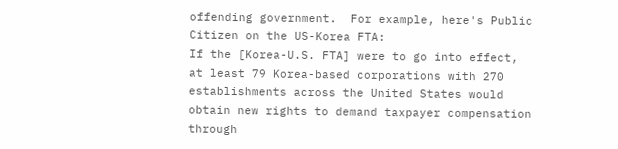offending government.  For example, here's Public Citizen on the US-Korea FTA:
If the [Korea-U.S. FTA] were to go into effect, at least 79 Korea-based corporations with 270 establishments across the United States would obtain new rights to demand taxpayer compensation through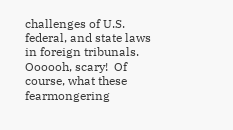challenges of U.S. federal, and state laws in foreign tribunals.
Oooooh, scary!  Of course, what these fearmongering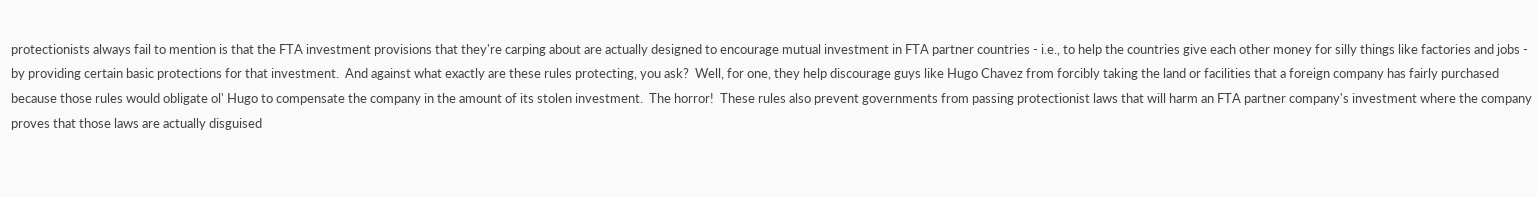protectionists always fail to mention is that the FTA investment provisions that they're carping about are actually designed to encourage mutual investment in FTA partner countries - i.e., to help the countries give each other money for silly things like factories and jobs - by providing certain basic protections for that investment.  And against what exactly are these rules protecting, you ask?  Well, for one, they help discourage guys like Hugo Chavez from forcibly taking the land or facilities that a foreign company has fairly purchased because those rules would obligate ol' Hugo to compensate the company in the amount of its stolen investment.  The horror!  These rules also prevent governments from passing protectionist laws that will harm an FTA partner company's investment where the company proves that those laws are actually disguised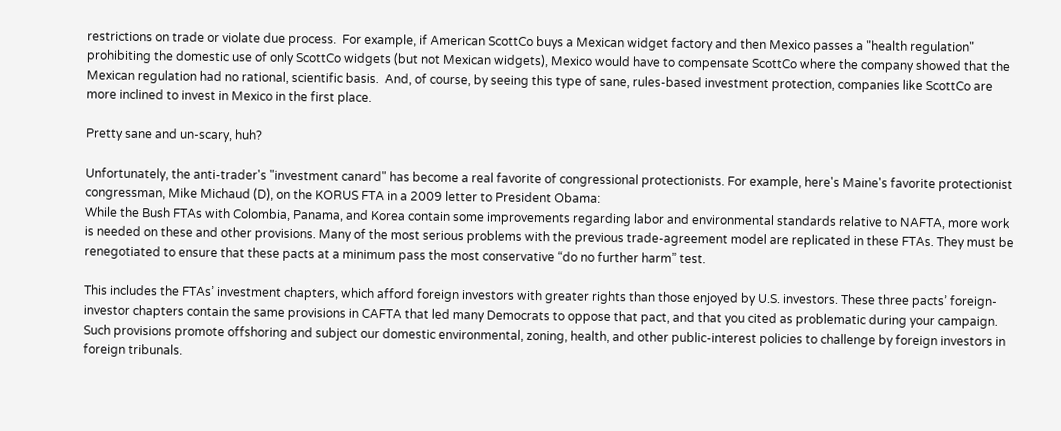restrictions on trade or violate due process.  For example, if American ScottCo buys a Mexican widget factory and then Mexico passes a "health regulation" prohibiting the domestic use of only ScottCo widgets (but not Mexican widgets), Mexico would have to compensate ScottCo where the company showed that the Mexican regulation had no rational, scientific basis.  And, of course, by seeing this type of sane, rules-based investment protection, companies like ScottCo are more inclined to invest in Mexico in the first place.

Pretty sane and un-scary, huh?

Unfortunately, the anti-trader's "investment canard" has become a real favorite of congressional protectionists. For example, here's Maine's favorite protectionist congressman, Mike Michaud (D), on the KORUS FTA in a 2009 letter to President Obama:
While the Bush FTAs with Colombia, Panama, and Korea contain some improvements regarding labor and environmental standards relative to NAFTA, more work is needed on these and other provisions. Many of the most serious problems with the previous trade-agreement model are replicated in these FTAs. They must be renegotiated to ensure that these pacts at a minimum pass the most conservative “do no further harm” test.

This includes the FTAs’ investment chapters, which afford foreign investors with greater rights than those enjoyed by U.S. investors. These three pacts’ foreign-investor chapters contain the same provisions in CAFTA that led many Democrats to oppose that pact, and that you cited as problematic during your campaign. Such provisions promote offshoring and subject our domestic environmental, zoning, health, and other public-interest policies to challenge by foreign investors in foreign tribunals.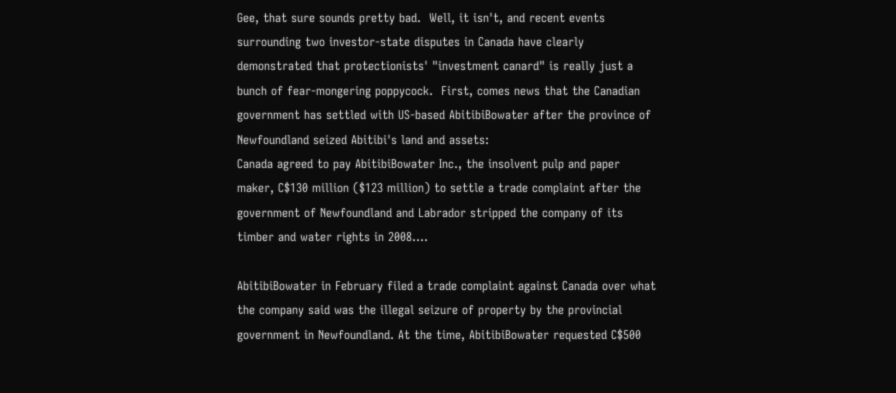Gee, that sure sounds pretty bad.  Well, it isn't, and recent events surrounding two investor-state disputes in Canada have clearly demonstrated that protectionists' "investment canard" is really just a bunch of fear-mongering poppycock.  First, comes news that the Canadian government has settled with US-based AbitibiBowater after the province of Newfoundland seized Abitibi's land and assets:
Canada agreed to pay AbitibiBowater Inc., the insolvent pulp and paper maker, C$130 million ($123 million) to settle a trade complaint after the government of Newfoundland and Labrador stripped the company of its timber and water rights in 2008....

AbitibiBowater in February filed a trade complaint against Canada over what the company said was the illegal seizure of property by the provincial government in Newfoundland. At the time, AbitibiBowater requested C$500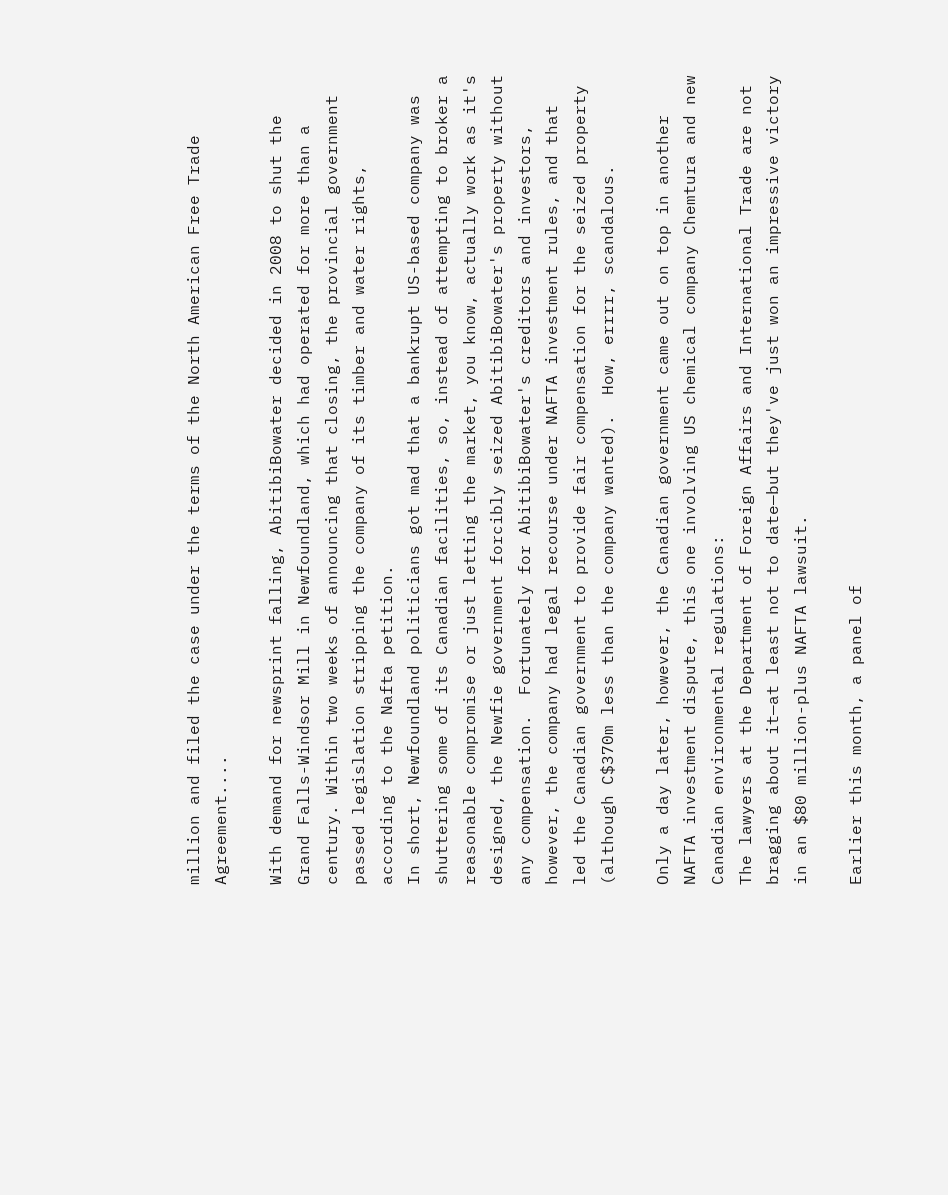million and filed the case under the terms of the North American Free Trade Agreement....

With demand for newsprint falling, AbitibiBowater decided in 2008 to shut the Grand Falls-Windsor Mill in Newfoundland, which had operated for more than a century. Within two weeks of announcing that closing, the provincial government passed legislation stripping the company of its timber and water rights, according to the Nafta petition.
In short, Newfoundland politicians got mad that a bankrupt US-based company was shuttering some of its Canadian facilities, so, instead of attempting to broker a reasonable compromise or just letting the market, you know, actually work as it's designed, the Newfie government forcibly seized AbitibiBowater's property without any compensation.  Fortunately for AbitibiBowater's creditors and investors, however, the company had legal recourse under NAFTA investment rules, and that led the Canadian government to provide fair compensation for the seized property (although C$370m less than the company wanted).  How, errrr, scandalous.

Only a day later, however, the Canadian government came out on top in another NAFTA investment dispute, this one involving US chemical company Chemtura and new Canadian environmental regulations:
The lawyers at the Department of Foreign Affairs and International Trade are not bragging about it—at least not to date—but they've just won an impressive victory in an $80 million-plus NAFTA lawsuit.

Earlier this month, a panel of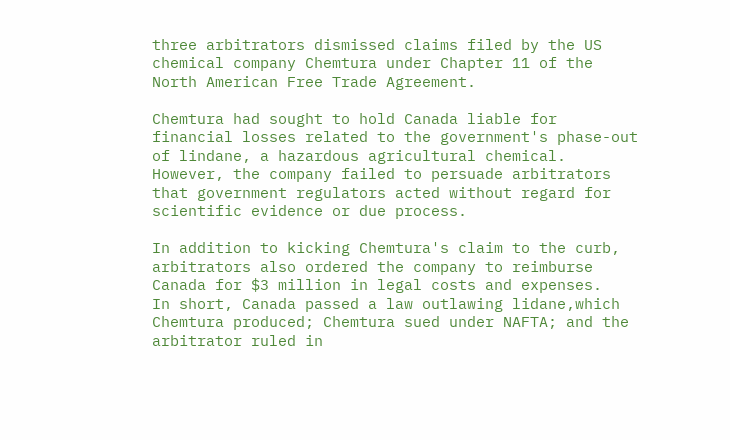three arbitrators dismissed claims filed by the US chemical company Chemtura under Chapter 11 of the North American Free Trade Agreement.

Chemtura had sought to hold Canada liable for financial losses related to the government's phase-out of lindane, a hazardous agricultural chemical. However, the company failed to persuade arbitrators that government regulators acted without regard for scientific evidence or due process.

In addition to kicking Chemtura's claim to the curb, arbitrators also ordered the company to reimburse Canada for $3 million in legal costs and expenses.
In short, Canada passed a law outlawing lidane,which Chemtura produced; Chemtura sued under NAFTA; and the arbitrator ruled in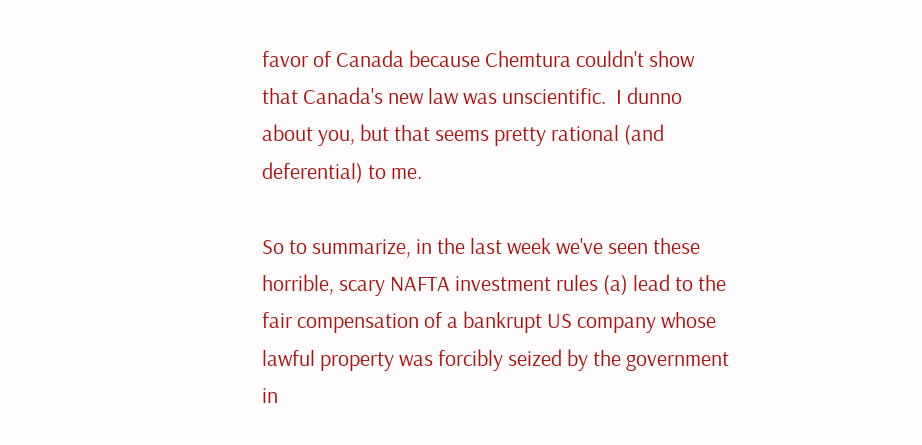favor of Canada because Chemtura couldn't show that Canada's new law was unscientific.  I dunno about you, but that seems pretty rational (and deferential) to me.

So to summarize, in the last week we've seen these horrible, scary NAFTA investment rules (a) lead to the fair compensation of a bankrupt US company whose lawful property was forcibly seized by the government in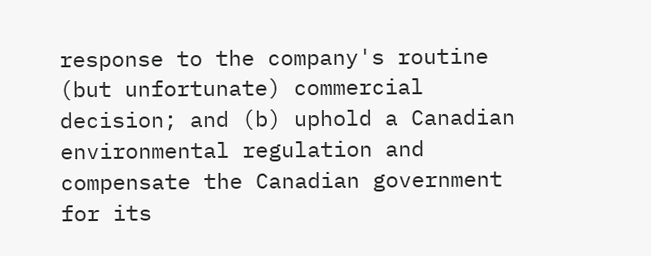response to the company's routine (but unfortunate) commercial decision; and (b) uphold a Canadian environmental regulation and compensate the Canadian government for its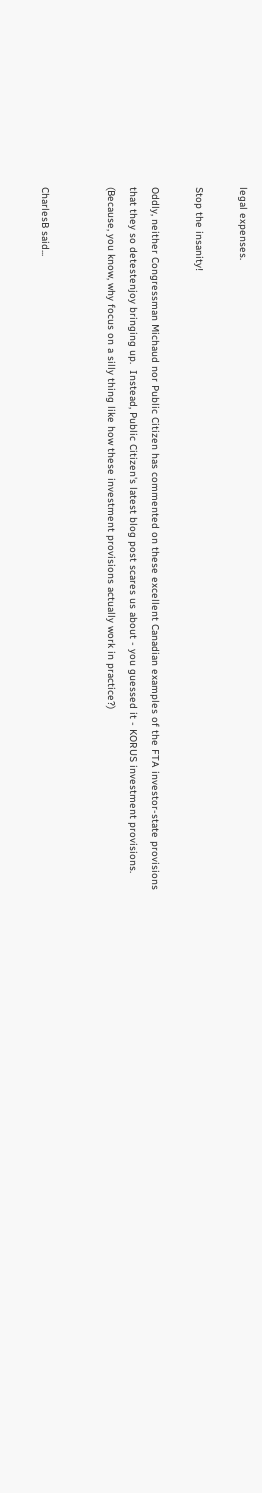legal expenses.

Stop the insanity!

Oddly, neither Congressman Michaud nor Public Citizen has commented on these excellent Canadian examples of the FTA investor-state provisions that they so detestenjoy bringing up.  Instead, Public Citizen's latest blog post scares us about - you guessed it - KORUS investment provisions.  (Because, you know, why focus on a silly thing like how these investment provisions actually work in practice?)


CharlesB said...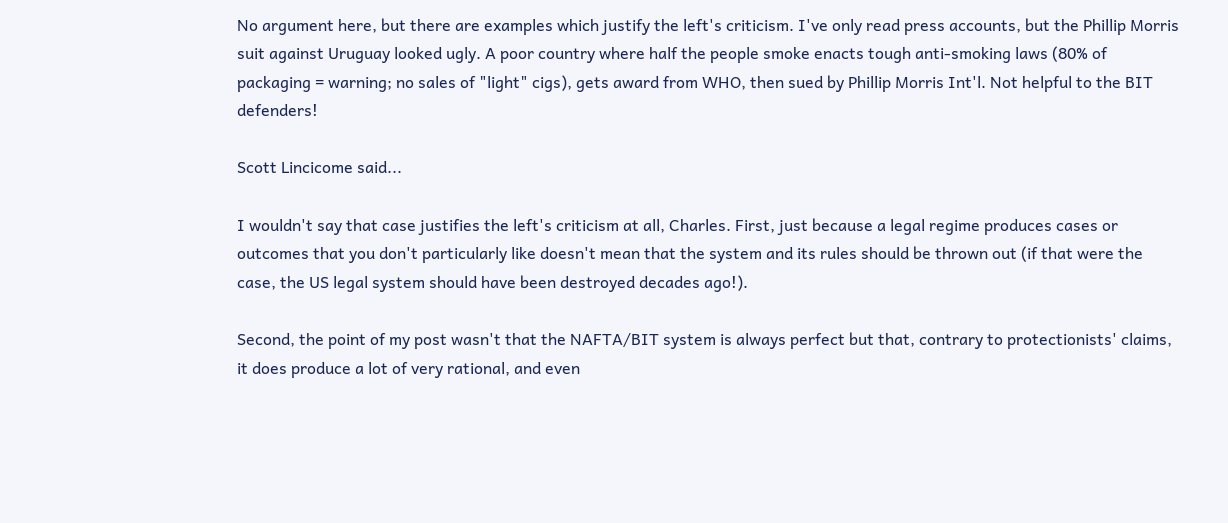No argument here, but there are examples which justify the left's criticism. I've only read press accounts, but the Phillip Morris suit against Uruguay looked ugly. A poor country where half the people smoke enacts tough anti-smoking laws (80% of packaging = warning; no sales of "light" cigs), gets award from WHO, then sued by Phillip Morris Int'l. Not helpful to the BIT defenders!

Scott Lincicome said...

I wouldn't say that case justifies the left's criticism at all, Charles. First, just because a legal regime produces cases or outcomes that you don't particularly like doesn't mean that the system and its rules should be thrown out (if that were the case, the US legal system should have been destroyed decades ago!).

Second, the point of my post wasn't that the NAFTA/BIT system is always perfect but that, contrary to protectionists' claims, it does produce a lot of very rational, and even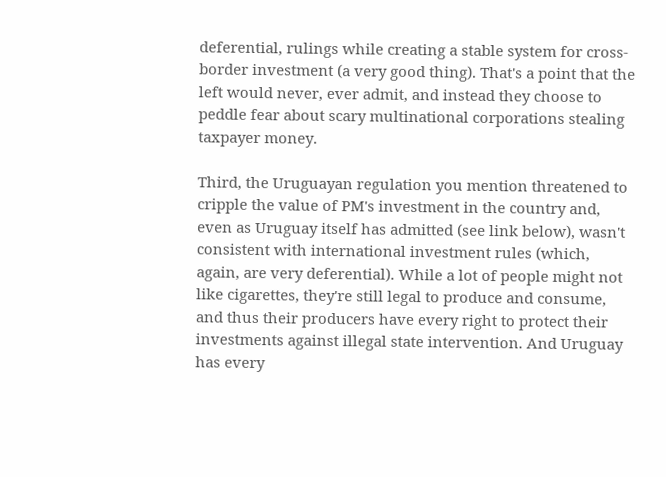deferential, rulings while creating a stable system for cross-border investment (a very good thing). That's a point that the left would never, ever admit, and instead they choose to peddle fear about scary multinational corporations stealing taxpayer money.

Third, the Uruguayan regulation you mention threatened to cripple the value of PM's investment in the country and, even as Uruguay itself has admitted (see link below), wasn't consistent with international investment rules (which, again, are very deferential). While a lot of people might not like cigarettes, they're still legal to produce and consume, and thus their producers have every right to protect their investments against illegal state intervention. And Uruguay has every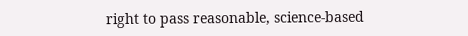right to pass reasonable, science-based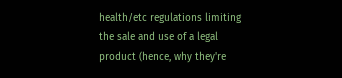health/etc regulations limiting the sale and use of a legal product (hence, why they're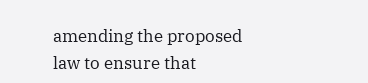amending the proposed law to ensure that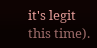it's legit this time).